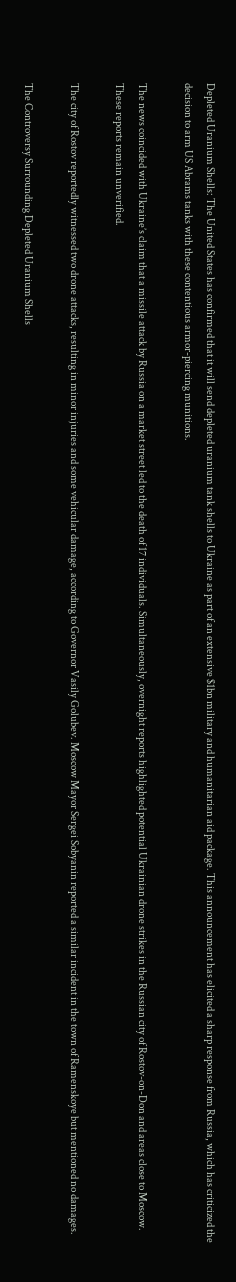Depleted Uranium Shells: The United States has confirmed that it will send depleted uranium tank shells to Ukraine as part of an extensive $1bn military and humanitarian aid package. This announcement has elicited a sharp response from Russia, which has criticized the decision to arm US Abrams tanks with these contentious armor-piercing munitions.

The news coincided with Ukraine’s claim that a missile attack by Russia on a market street led to the death of 17 individuals. Simultaneously, overnight reports highlighted potential Ukrainian drone strikes in the Russian city of Rostov-on-Don and areas close to Moscow. These reports remain unverified.

The city of Rostov reportedly witnessed two drone attacks, resulting in minor injuries and some vehicular damage, according to Governor Vasily Golubev. Moscow Mayor Sergei Sobyanin reported a similar incident in the town of Ramenskoye but mentioned no damages.

The Controversy Surrounding Depleted Uranium Shells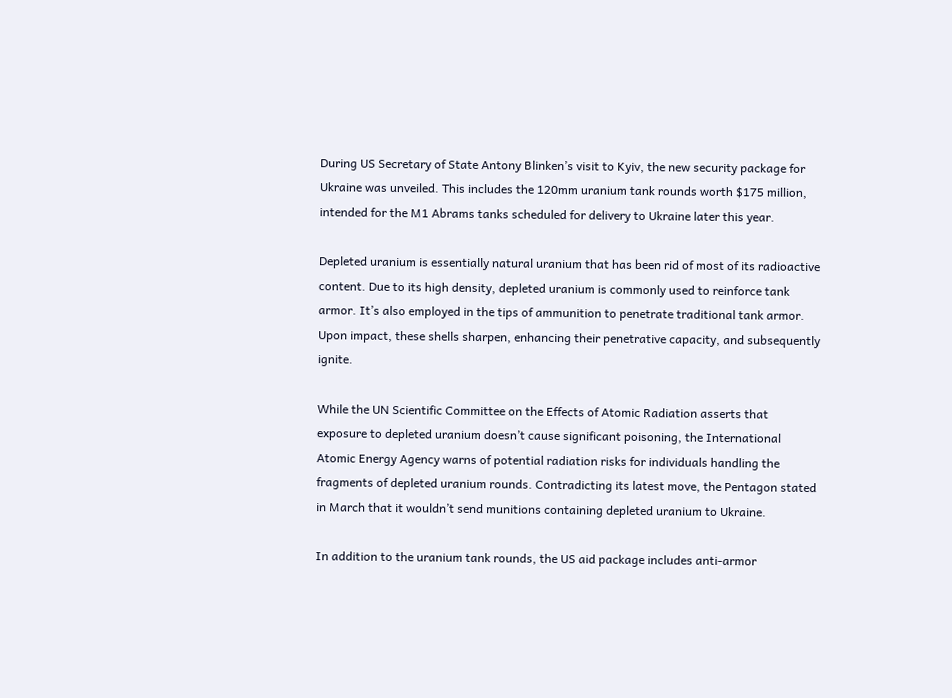During US Secretary of State Antony Blinken’s visit to Kyiv, the new security package for Ukraine was unveiled. This includes the 120mm uranium tank rounds worth $175 million, intended for the M1 Abrams tanks scheduled for delivery to Ukraine later this year.

Depleted uranium is essentially natural uranium that has been rid of most of its radioactive content. Due to its high density, depleted uranium is commonly used to reinforce tank armor. It’s also employed in the tips of ammunition to penetrate traditional tank armor. Upon impact, these shells sharpen, enhancing their penetrative capacity, and subsequently ignite.

While the UN Scientific Committee on the Effects of Atomic Radiation asserts that exposure to depleted uranium doesn’t cause significant poisoning, the International Atomic Energy Agency warns of potential radiation risks for individuals handling the fragments of depleted uranium rounds. Contradicting its latest move, the Pentagon stated in March that it wouldn’t send munitions containing depleted uranium to Ukraine.

In addition to the uranium tank rounds, the US aid package includes anti-armor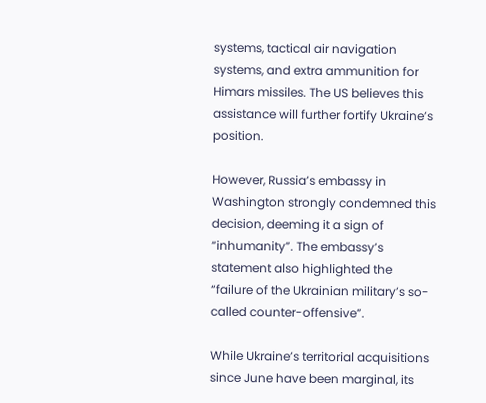systems, tactical air navigation systems, and extra ammunition for Himars missiles. The US believes this assistance will further fortify Ukraine’s position.

However, Russia’s embassy in Washington strongly condemned this decision, deeming it a sign of “inhumanity”. The embassy’s statement also highlighted the “failure of the Ukrainian military’s so-called counter-offensive”.

While Ukraine’s territorial acquisitions since June have been marginal, its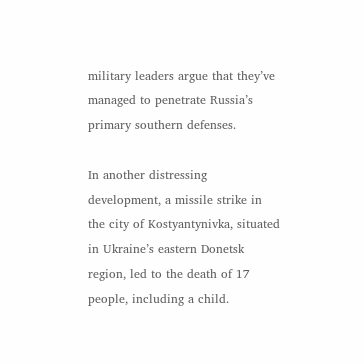military leaders argue that they’ve managed to penetrate Russia’s primary southern defenses.

In another distressing development, a missile strike in the city of Kostyantynivka, situated in Ukraine’s eastern Donetsk region, led to the death of 17 people, including a child.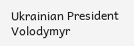Ukrainian President Volodymyr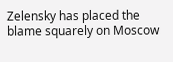Zelensky has placed the blame squarely on Moscow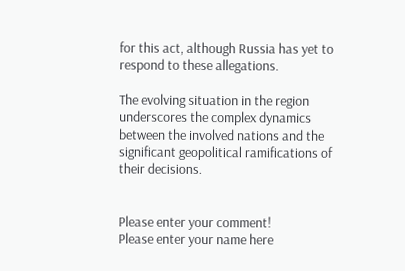for this act, although Russia has yet to respond to these allegations.

The evolving situation in the region underscores the complex dynamics between the involved nations and the significant geopolitical ramifications of their decisions.


Please enter your comment!
Please enter your name here